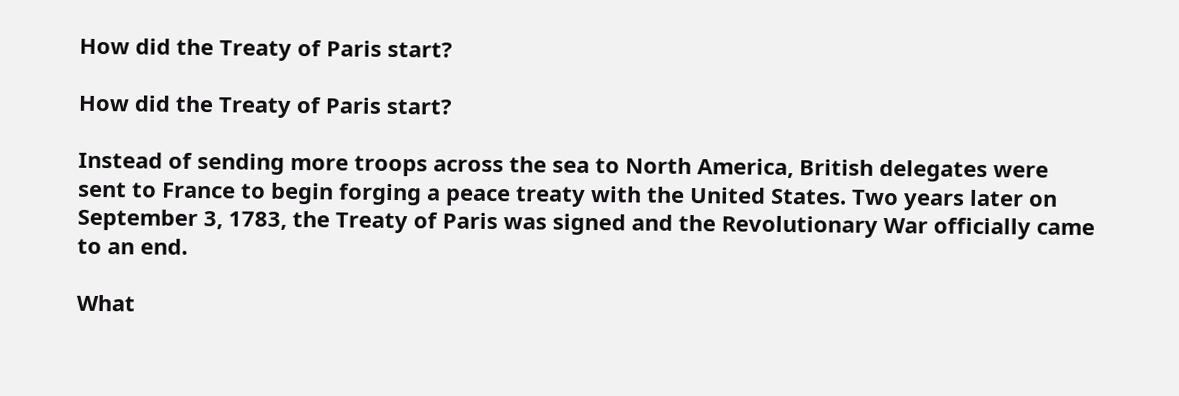How did the Treaty of Paris start?

How did the Treaty of Paris start?

Instead of sending more troops across the sea to North America, British delegates were sent to France to begin forging a peace treaty with the United States. Two years later on September 3, 1783, the Treaty of Paris was signed and the Revolutionary War officially came to an end.

What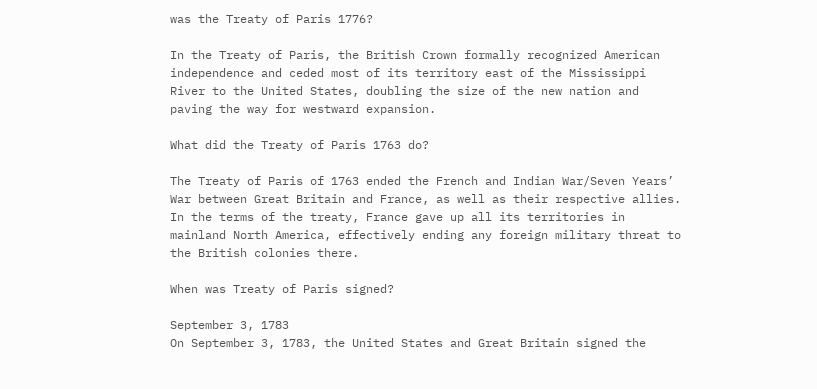was the Treaty of Paris 1776?

In the Treaty of Paris, the British Crown formally recognized American independence and ceded most of its territory east of the Mississippi River to the United States, doubling the size of the new nation and paving the way for westward expansion.

What did the Treaty of Paris 1763 do?

The Treaty of Paris of 1763 ended the French and Indian War/Seven Years’ War between Great Britain and France, as well as their respective allies. In the terms of the treaty, France gave up all its territories in mainland North America, effectively ending any foreign military threat to the British colonies there.

When was Treaty of Paris signed?

September 3, 1783
On September 3, 1783, the United States and Great Britain signed the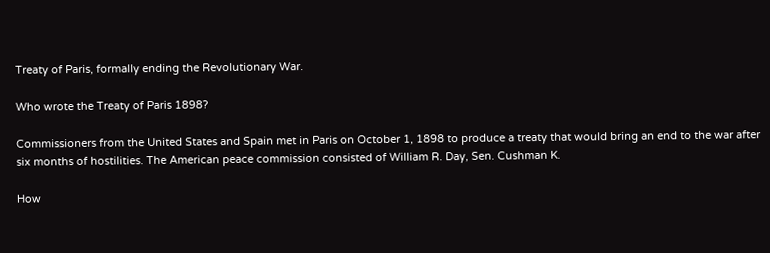Treaty of Paris, formally ending the Revolutionary War.

Who wrote the Treaty of Paris 1898?

Commissioners from the United States and Spain met in Paris on October 1, 1898 to produce a treaty that would bring an end to the war after six months of hostilities. The American peace commission consisted of William R. Day, Sen. Cushman K.

How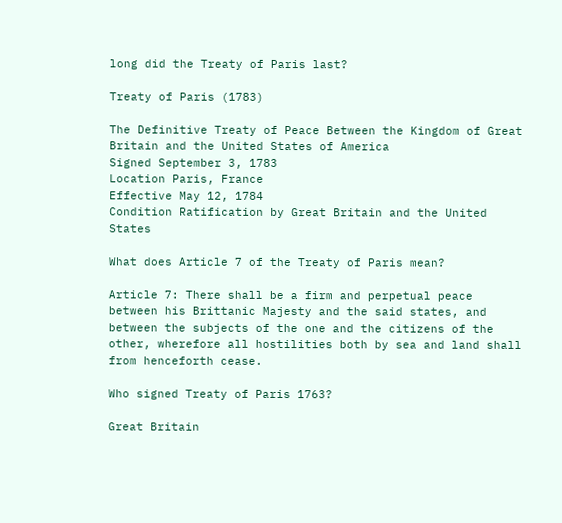long did the Treaty of Paris last?

Treaty of Paris (1783)

The Definitive Treaty of Peace Between the Kingdom of Great Britain and the United States of America
Signed September 3, 1783
Location Paris, France
Effective May 12, 1784
Condition Ratification by Great Britain and the United States

What does Article 7 of the Treaty of Paris mean?

Article 7: There shall be a firm and perpetual peace between his Brittanic Majesty and the said states, and between the subjects of the one and the citizens of the other, wherefore all hostilities both by sea and land shall from henceforth cease.

Who signed Treaty of Paris 1763?

Great Britain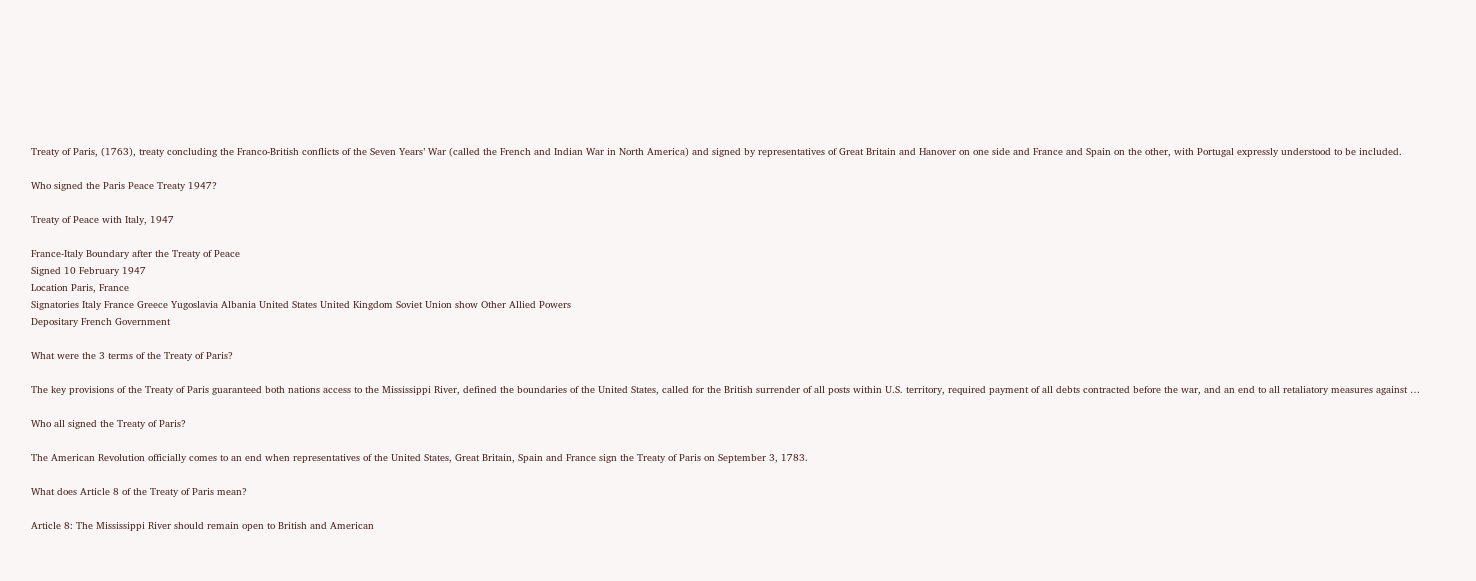Treaty of Paris, (1763), treaty concluding the Franco-British conflicts of the Seven Years’ War (called the French and Indian War in North America) and signed by representatives of Great Britain and Hanover on one side and France and Spain on the other, with Portugal expressly understood to be included.

Who signed the Paris Peace Treaty 1947?

Treaty of Peace with Italy, 1947

France-Italy Boundary after the Treaty of Peace
Signed 10 February 1947
Location Paris, France
Signatories Italy France Greece Yugoslavia Albania United States United Kingdom Soviet Union show Other Allied Powers
Depositary French Government

What were the 3 terms of the Treaty of Paris?

The key provisions of the Treaty of Paris guaranteed both nations access to the Mississippi River, defined the boundaries of the United States, called for the British surrender of all posts within U.S. territory, required payment of all debts contracted before the war, and an end to all retaliatory measures against …

Who all signed the Treaty of Paris?

The American Revolution officially comes to an end when representatives of the United States, Great Britain, Spain and France sign the Treaty of Paris on September 3, 1783.

What does Article 8 of the Treaty of Paris mean?

Article 8: The Mississippi River should remain open to British and American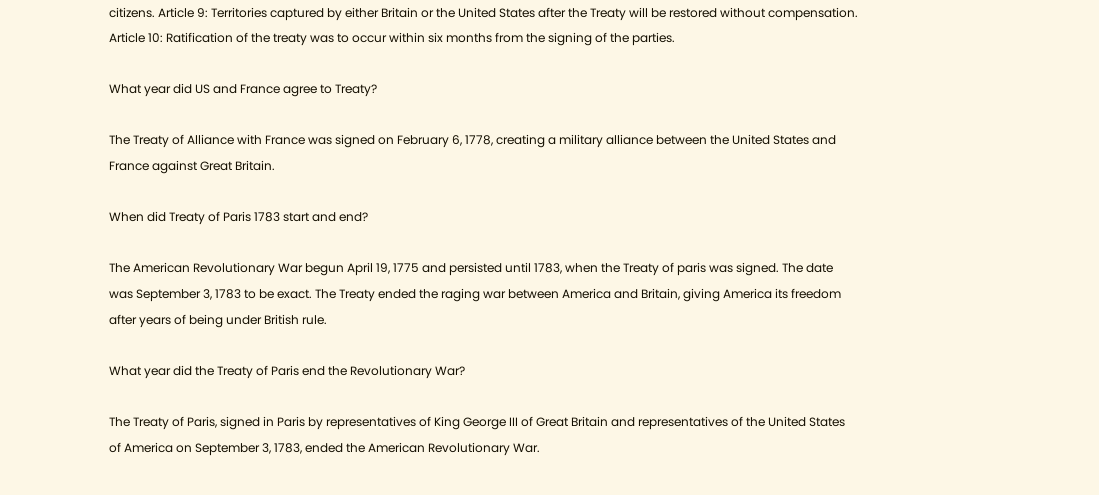citizens. Article 9: Territories captured by either Britain or the United States after the Treaty will be restored without compensation. Article 10: Ratification of the treaty was to occur within six months from the signing of the parties.

What year did US and France agree to Treaty?

The Treaty of Alliance with France was signed on February 6, 1778, creating a military alliance between the United States and France against Great Britain.

When did Treaty of Paris 1783 start and end?

The American Revolutionary War begun April 19, 1775 and persisted until 1783, when the Treaty of paris was signed. The date was September 3, 1783 to be exact. The Treaty ended the raging war between America and Britain, giving America its freedom after years of being under British rule.

What year did the Treaty of Paris end the Revolutionary War?

The Treaty of Paris, signed in Paris by representatives of King George III of Great Britain and representatives of the United States of America on September 3, 1783, ended the American Revolutionary War.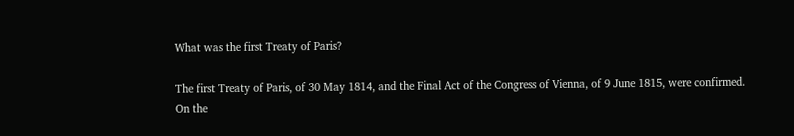What was the first Treaty of Paris?

The first Treaty of Paris, of 30 May 1814, and the Final Act of the Congress of Vienna, of 9 June 1815, were confirmed. On the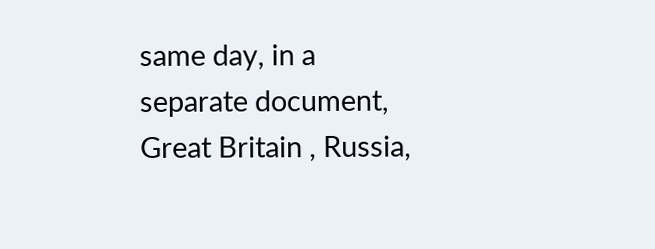same day, in a separate document, Great Britain , Russia,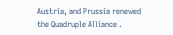Austria, and Prussia renewed the Quadruple Alliance .